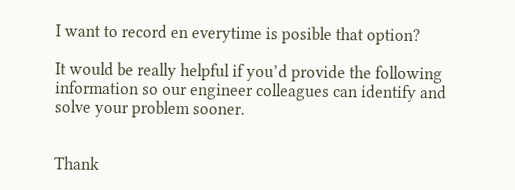I want to record en everytime is posible that option?

It would be really helpful if you’d provide the following information so our engineer colleagues can identify and solve your problem sooner.


Thank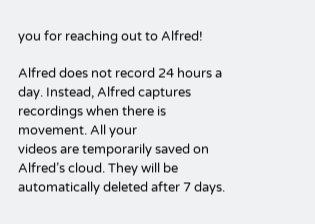you for reaching out to Alfred!

Alfred does not record 24 hours a day. Instead, Alfred captures recordings when there is movement. All your
videos are temporarily saved on Alfred’s cloud. They will be automatically deleted after 7 days.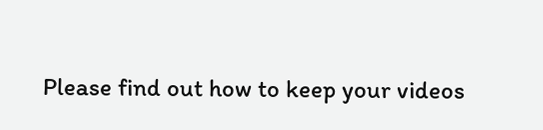Please find out how to keep your videos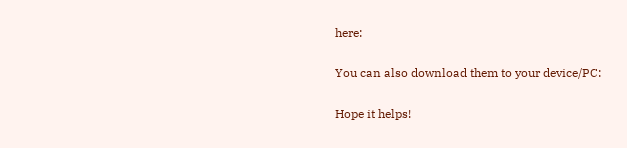here:

You can also download them to your device/PC:

Hope it helps!